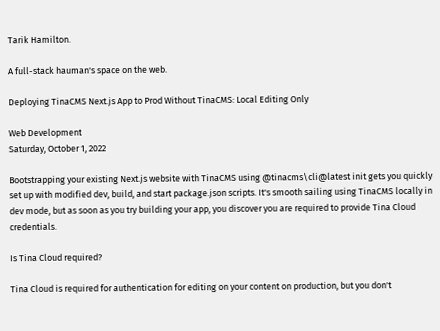Tarik Hamilton.

A full-stack hauman's space on the web.

Deploying TinaCMS Next.js App to Prod Without TinaCMS: Local Editing Only

Web Development
Saturday, October 1, 2022

Bootstrapping your existing Next.js website with TinaCMS using @tinacms\cli@latest init gets you quickly set up with modified dev, build, and start package.json scripts. It's smooth sailing using TinaCMS locally in dev mode, but as soon as you try building your app, you discover you are required to provide Tina Cloud credentials.

Is Tina Cloud required?

Tina Cloud is required for authentication for editing on your content on production, but you don't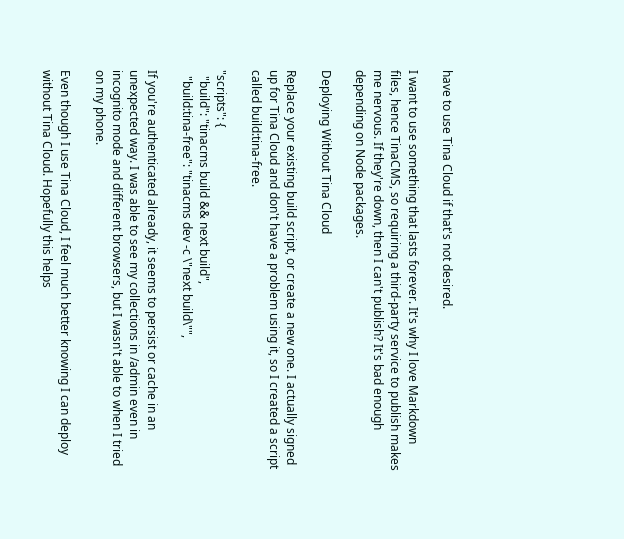have to use Tina Cloud if that's not desired.

I want to use something that lasts forever. It's why I love Markdown files, hence TinaCMS, so requiring a third-party service to publish makes me nervous. If they're down, then I can't publish? It's bad enough depending on Node packages.

Deploying Without Tina Cloud

Replace your existing build script, or create a new one. I actually signed up for Tina Cloud and don't have a problem using it, so I created a script called build:tina-free.

"scripts": {
  "build": "tinacms build && next build",
  "build:tina-free": "tinacms dev -c \"next build\"",

If you're authenticated already, it seems to persist or cache in an unexpected way. I was able to see my collections in /admin even in incognito mode and different browsers, but I wasn't able to when I tried on my phone.

Even though I use Tina Cloud, I feel much better knowing I can deploy without Tina Cloud. Hopefully this helps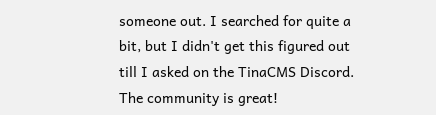someone out. I searched for quite a bit, but I didn't get this figured out till I asked on the TinaCMS Discord. The community is great!